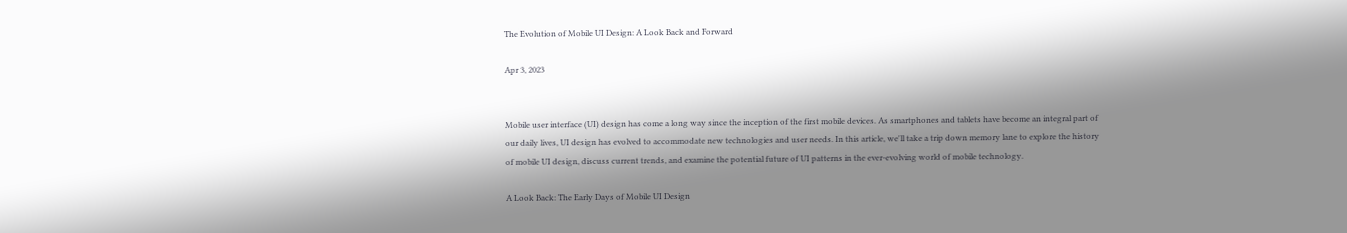The Evolution of Mobile UI Design: A Look Back and Forward

Apr 3, 2023


Mobile user interface (UI) design has come a long way since the inception of the first mobile devices. As smartphones and tablets have become an integral part of our daily lives, UI design has evolved to accommodate new technologies and user needs. In this article, we'll take a trip down memory lane to explore the history of mobile UI design, discuss current trends, and examine the potential future of UI patterns in the ever-evolving world of mobile technology.

A Look Back: The Early Days of Mobile UI Design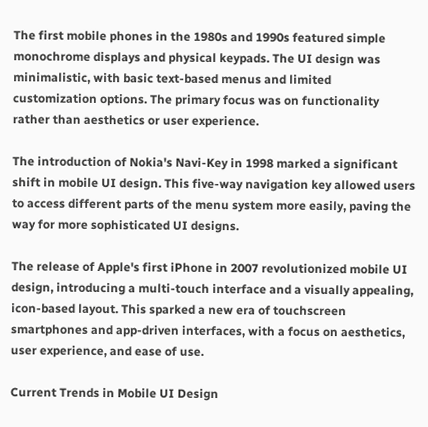The first mobile phones in the 1980s and 1990s featured simple monochrome displays and physical keypads. The UI design was minimalistic, with basic text-based menus and limited customization options. The primary focus was on functionality rather than aesthetics or user experience.

The introduction of Nokia's Navi-Key in 1998 marked a significant shift in mobile UI design. This five-way navigation key allowed users to access different parts of the menu system more easily, paving the way for more sophisticated UI designs.

The release of Apple's first iPhone in 2007 revolutionized mobile UI design, introducing a multi-touch interface and a visually appealing, icon-based layout. This sparked a new era of touchscreen smartphones and app-driven interfaces, with a focus on aesthetics, user experience, and ease of use.

Current Trends in Mobile UI Design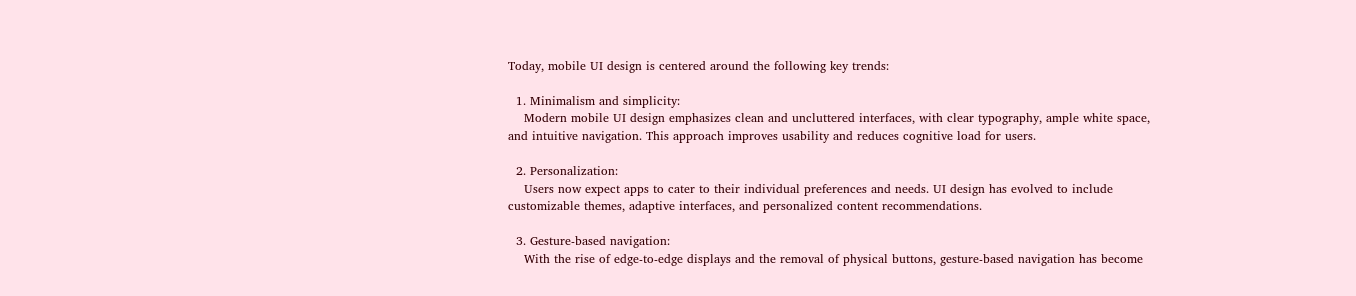Today, mobile UI design is centered around the following key trends:

  1. Minimalism and simplicity:
    Modern mobile UI design emphasizes clean and uncluttered interfaces, with clear typography, ample white space, and intuitive navigation. This approach improves usability and reduces cognitive load for users.

  2. Personalization:
    Users now expect apps to cater to their individual preferences and needs. UI design has evolved to include customizable themes, adaptive interfaces, and personalized content recommendations.

  3. Gesture-based navigation:
    With the rise of edge-to-edge displays and the removal of physical buttons, gesture-based navigation has become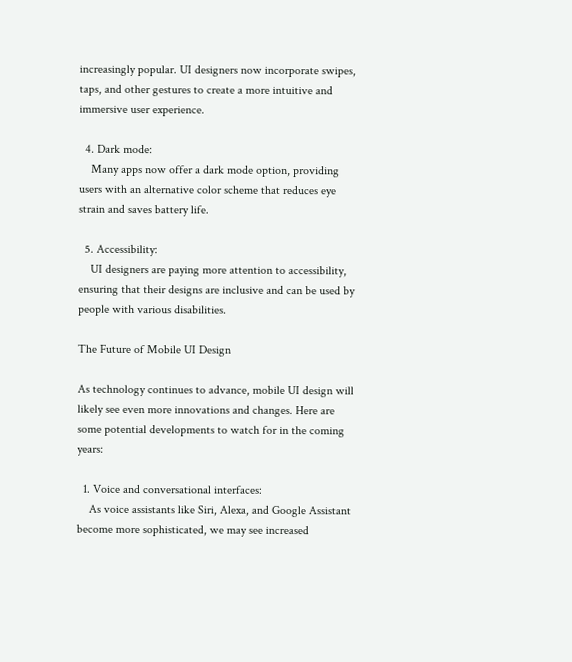increasingly popular. UI designers now incorporate swipes, taps, and other gestures to create a more intuitive and immersive user experience.

  4. Dark mode:
    Many apps now offer a dark mode option, providing users with an alternative color scheme that reduces eye strain and saves battery life.

  5. Accessibility:
    UI designers are paying more attention to accessibility, ensuring that their designs are inclusive and can be used by people with various disabilities.

The Future of Mobile UI Design

As technology continues to advance, mobile UI design will likely see even more innovations and changes. Here are some potential developments to watch for in the coming years:

  1. Voice and conversational interfaces:
    As voice assistants like Siri, Alexa, and Google Assistant become more sophisticated, we may see increased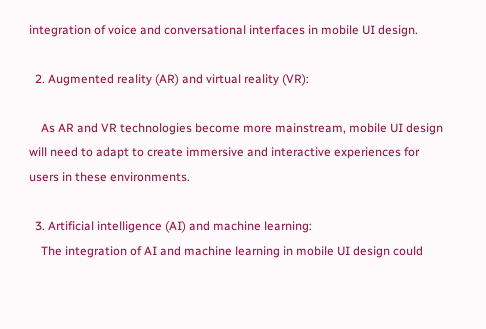integration of voice and conversational interfaces in mobile UI design.

  2. Augmented reality (AR) and virtual reality (VR):

    As AR and VR technologies become more mainstream, mobile UI design will need to adapt to create immersive and interactive experiences for users in these environments.

  3. Artificial intelligence (AI) and machine learning:
    The integration of AI and machine learning in mobile UI design could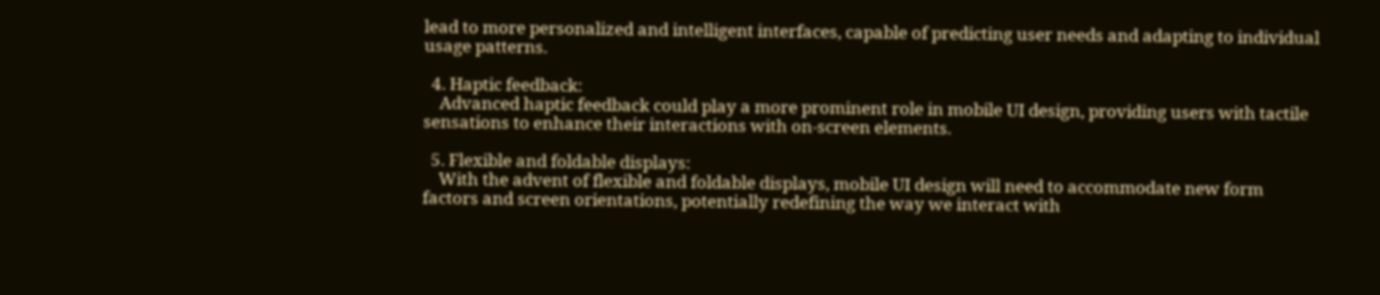lead to more personalized and intelligent interfaces, capable of predicting user needs and adapting to individual usage patterns.

  4. Haptic feedback:
    Advanced haptic feedback could play a more prominent role in mobile UI design, providing users with tactile sensations to enhance their interactions with on-screen elements.

  5. Flexible and foldable displays:
    With the advent of flexible and foldable displays, mobile UI design will need to accommodate new form factors and screen orientations, potentially redefining the way we interact with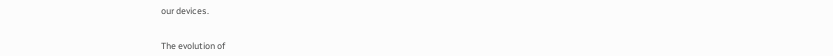our devices.


The evolution of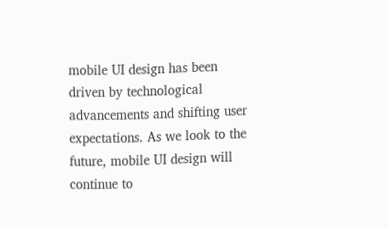mobile UI design has been driven by technological advancements and shifting user expectations. As we look to the future, mobile UI design will continue to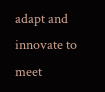adapt and innovate to meet